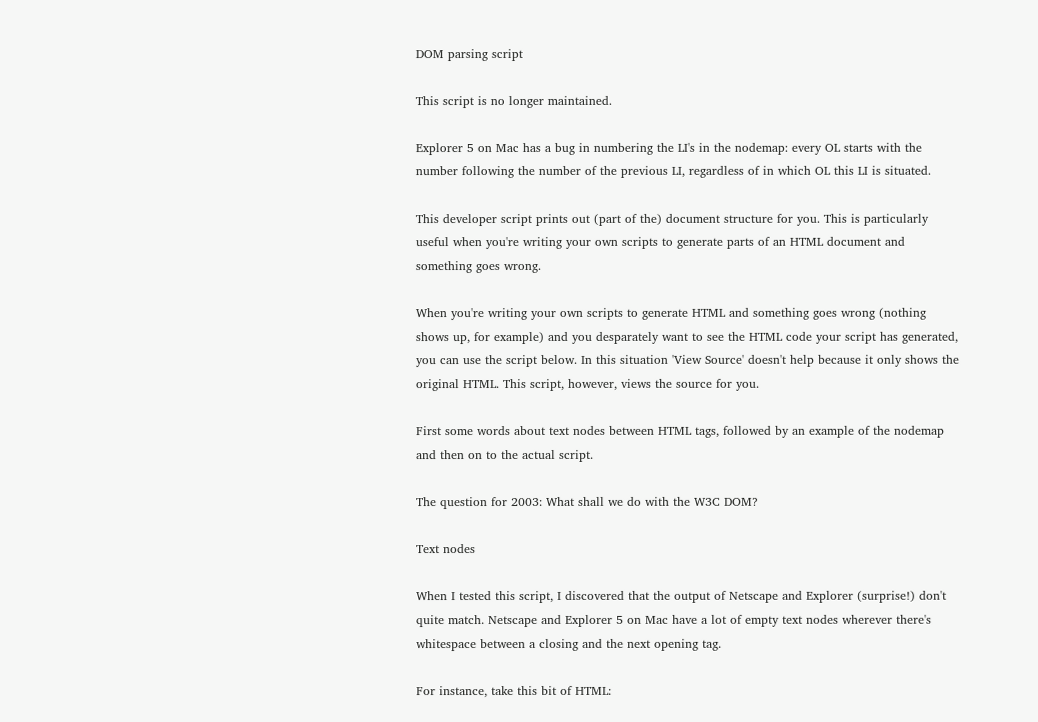DOM parsing script

This script is no longer maintained.

Explorer 5 on Mac has a bug in numbering the LI's in the nodemap: every OL starts with the number following the number of the previous LI, regardless of in which OL this LI is situated.

This developer script prints out (part of the) document structure for you. This is particularly useful when you're writing your own scripts to generate parts of an HTML document and something goes wrong.

When you're writing your own scripts to generate HTML and something goes wrong (nothing shows up, for example) and you desparately want to see the HTML code your script has generated, you can use the script below. In this situation 'View Source' doesn't help because it only shows the original HTML. This script, however, views the source for you.

First some words about text nodes between HTML tags, followed by an example of the nodemap and then on to the actual script.

The question for 2003: What shall we do with the W3C DOM?

Text nodes

When I tested this script, I discovered that the output of Netscape and Explorer (surprise!) don't quite match. Netscape and Explorer 5 on Mac have a lot of empty text nodes wherever there's whitespace between a closing and the next opening tag.

For instance, take this bit of HTML: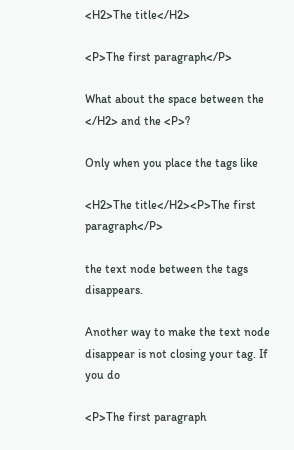<H2>The title</H2>

<P>The first paragraph</P>

What about the space between the </H2> and the <P>?

Only when you place the tags like

<H2>The title</H2><P>The first paragraph</P>

the text node between the tags disappears.

Another way to make the text node disappear is not closing your tag. If you do

<P>The first paragraph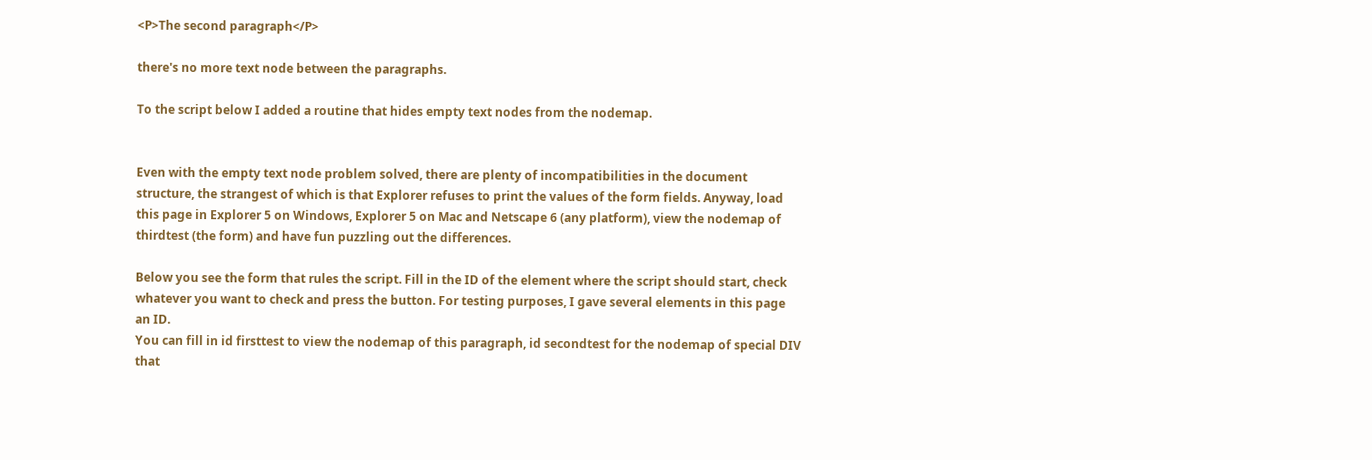<P>The second paragraph</P>

there's no more text node between the paragraphs.

To the script below I added a routine that hides empty text nodes from the nodemap.


Even with the empty text node problem solved, there are plenty of incompatibilities in the document structure, the strangest of which is that Explorer refuses to print the values of the form fields. Anyway, load this page in Explorer 5 on Windows, Explorer 5 on Mac and Netscape 6 (any platform), view the nodemap of thirdtest (the form) and have fun puzzling out the differences.

Below you see the form that rules the script. Fill in the ID of the element where the script should start, check whatever you want to check and press the button. For testing purposes, I gave several elements in this page an ID.
You can fill in id firsttest to view the nodemap of this paragraph, id secondtest for the nodemap of special DIV that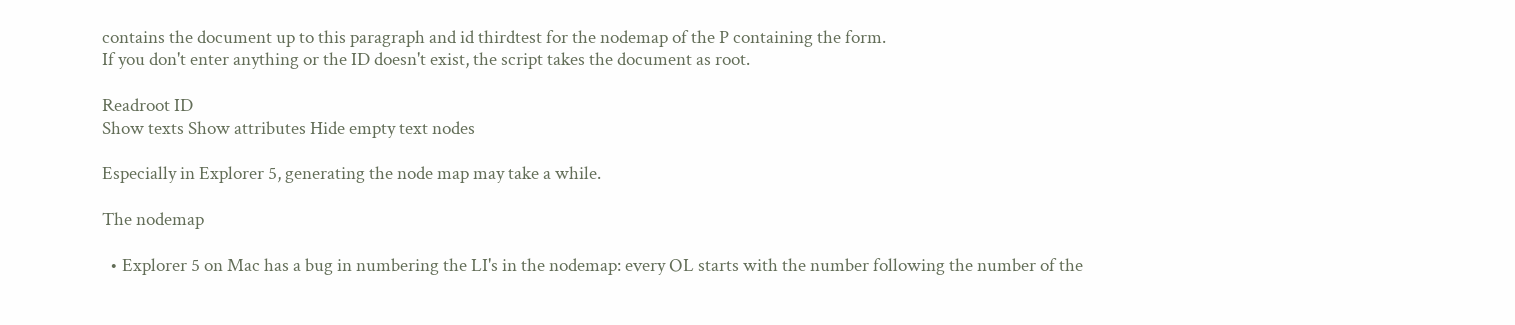contains the document up to this paragraph and id thirdtest for the nodemap of the P containing the form.
If you don't enter anything or the ID doesn't exist, the script takes the document as root.

Readroot ID
Show texts Show attributes Hide empty text nodes

Especially in Explorer 5, generating the node map may take a while.

The nodemap

  • Explorer 5 on Mac has a bug in numbering the LI's in the nodemap: every OL starts with the number following the number of the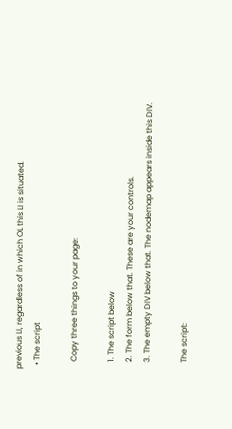previous LI, regardless of in which OL this LI is situated.
  • The script

    Copy three things to your page:

    1. The script below
    2. The form below that. These are your controls.
    3. The empty DIV below that. The nodemap appears inside this DIV.

    The script: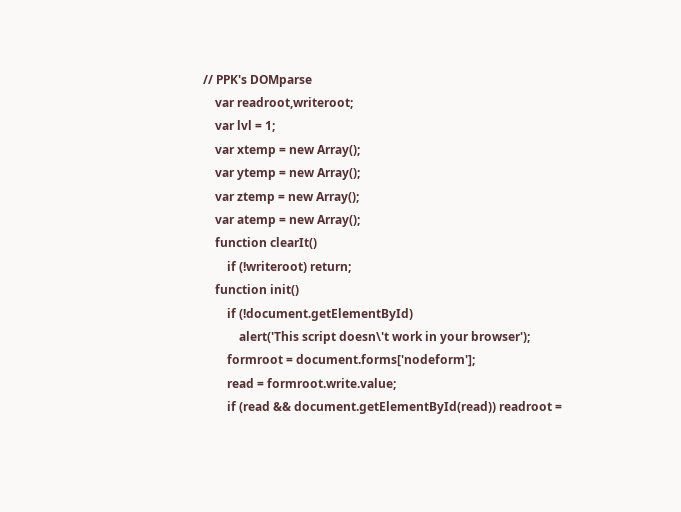// PPK's DOMparse
    var readroot,writeroot;
    var lvl = 1;
    var xtemp = new Array();
    var ytemp = new Array();
    var ztemp = new Array();
    var atemp = new Array();
    function clearIt()
        if (!writeroot) return;
    function init()
        if (!document.getElementById)
            alert('This script doesn\'t work in your browser');
        formroot = document.forms['nodeform'];
        read = formroot.write.value;
        if (read && document.getElementById(read)) readroot =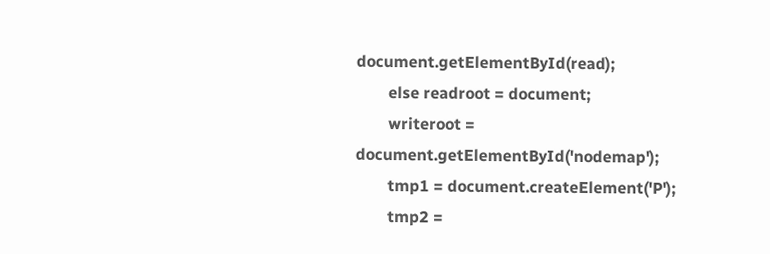document.getElementById(read);
        else readroot = document;
        writeroot = document.getElementById('nodemap');
        tmp1 = document.createElement('P');
        tmp2 =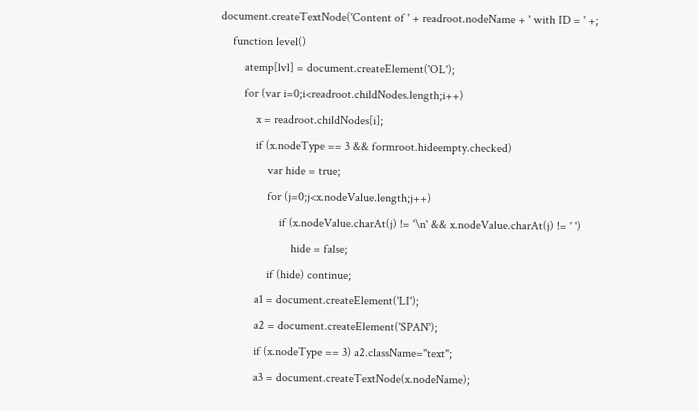document.createTextNode('Content of ' + readroot.nodeName + ' with ID = ' +;
    function level()
        atemp[lvl] = document.createElement('OL');
        for (var i=0;i<readroot.childNodes.length;i++)
            x = readroot.childNodes[i];
            if (x.nodeType == 3 && formroot.hideempty.checked)
                var hide = true;
                for (j=0;j<x.nodeValue.length;j++)
                    if (x.nodeValue.charAt(j) != '\n' && x.nodeValue.charAt(j) != ' ')
                        hide = false;
                if (hide) continue;
            a1 = document.createElement('LI');
            a2 = document.createElement('SPAN');
            if (x.nodeType == 3) a2.className="text";
            a3 = document.createTextNode(x.nodeName);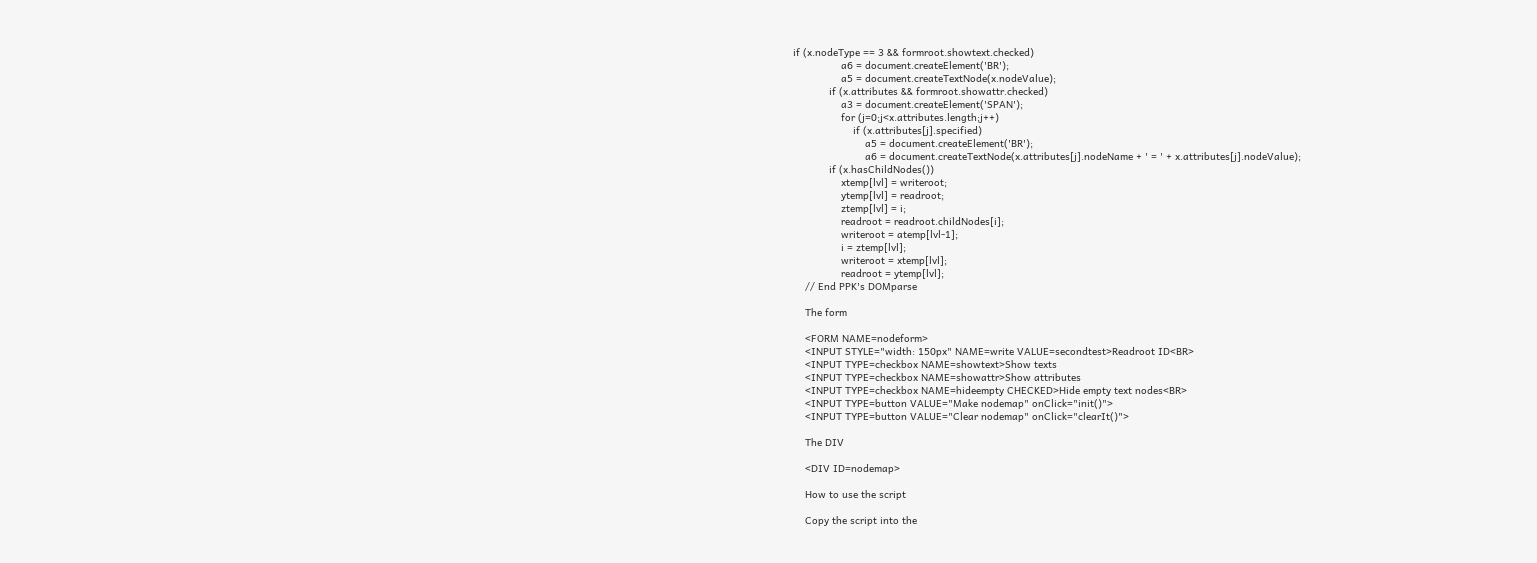if (x.nodeType == 3 && formroot.showtext.checked)
                a6 = document.createElement('BR');
                a5 = document.createTextNode(x.nodeValue);
            if (x.attributes && formroot.showattr.checked)
                a3 = document.createElement('SPAN');
                for (j=0;j<x.attributes.length;j++)
                    if (x.attributes[j].specified)
                        a5 = document.createElement('BR');
                        a6 = document.createTextNode(x.attributes[j].nodeName + ' = ' + x.attributes[j].nodeValue);
            if (x.hasChildNodes())
                xtemp[lvl] = writeroot;
                ytemp[lvl] = readroot;
                ztemp[lvl] = i;
                readroot = readroot.childNodes[i];
                writeroot = atemp[lvl-1];
                i = ztemp[lvl];
                writeroot = xtemp[lvl];
                readroot = ytemp[lvl];
    // End PPK's DOMparse

    The form

    <FORM NAME=nodeform>
    <INPUT STYLE="width: 150px" NAME=write VALUE=secondtest>Readroot ID<BR>
    <INPUT TYPE=checkbox NAME=showtext>Show texts
    <INPUT TYPE=checkbox NAME=showattr>Show attributes
    <INPUT TYPE=checkbox NAME=hideempty CHECKED>Hide empty text nodes<BR>
    <INPUT TYPE=button VALUE="Make nodemap" onClick="init()">
    <INPUT TYPE=button VALUE="Clear nodemap" onClick="clearIt()">

    The DIV

    <DIV ID=nodemap>

    How to use the script

    Copy the script into the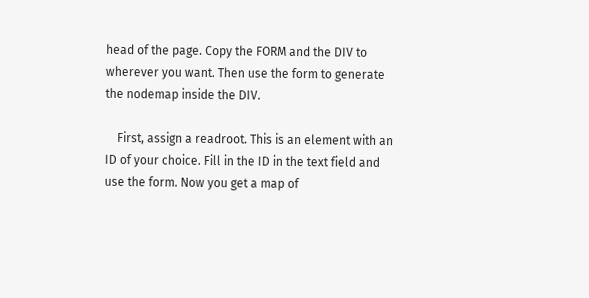head of the page. Copy the FORM and the DIV to wherever you want. Then use the form to generate the nodemap inside the DIV.

    First, assign a readroot. This is an element with an ID of your choice. Fill in the ID in the text field and use the form. Now you get a map of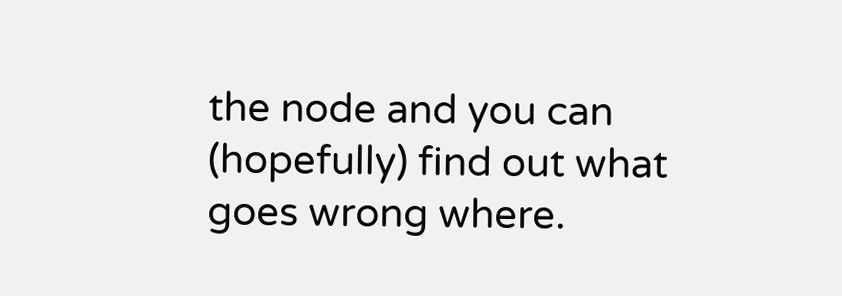the node and you can (hopefully) find out what goes wrong where.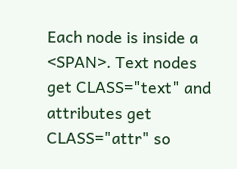Each node is inside a <SPAN>. Text nodes get CLASS="text" and attributes get CLASS="attr" so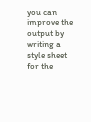you can improve the output by writing a style sheet for the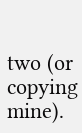two (or copying mine).